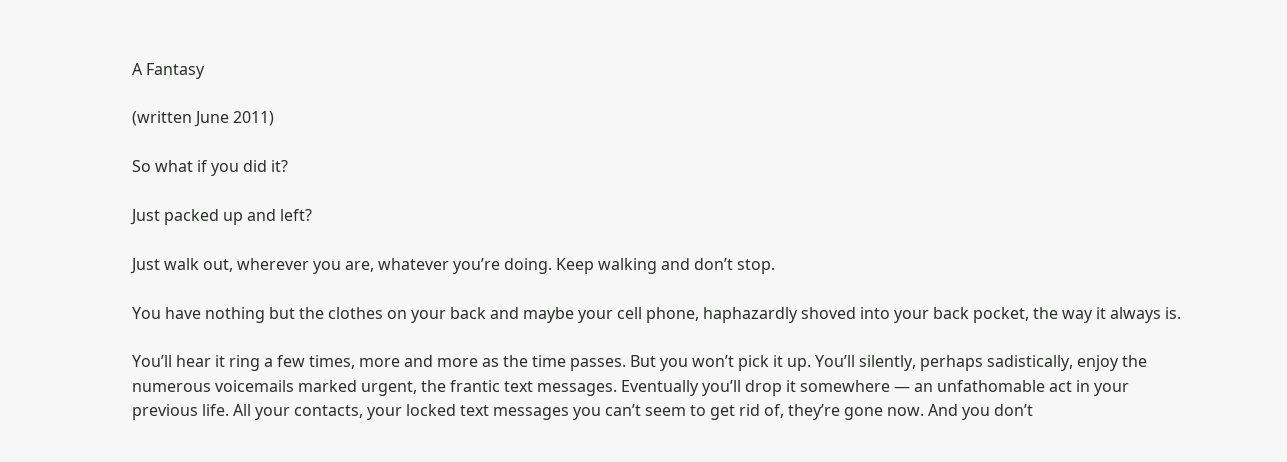A Fantasy

(written June 2011)

So what if you did it?

Just packed up and left?

Just walk out, wherever you are, whatever you’re doing. Keep walking and don’t stop.

You have nothing but the clothes on your back and maybe your cell phone, haphazardly shoved into your back pocket, the way it always is.

You’ll hear it ring a few times, more and more as the time passes. But you won’t pick it up. You’ll silently, perhaps sadistically, enjoy the numerous voicemails marked urgent, the frantic text messages. Eventually you’ll drop it somewhere — an unfathomable act in your previous life. All your contacts, your locked text messages you can’t seem to get rid of, they’re gone now. And you don’t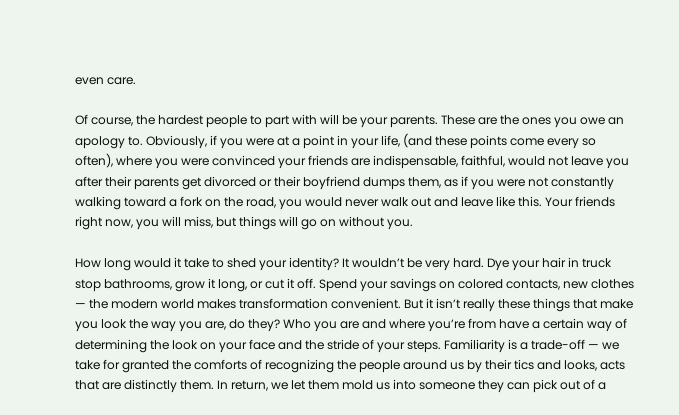even care.

Of course, the hardest people to part with will be your parents. These are the ones you owe an apology to. Obviously, if you were at a point in your life, (and these points come every so often), where you were convinced your friends are indispensable, faithful, would not leave you after their parents get divorced or their boyfriend dumps them, as if you were not constantly walking toward a fork on the road, you would never walk out and leave like this. Your friends right now, you will miss, but things will go on without you.

How long would it take to shed your identity? It wouldn’t be very hard. Dye your hair in truck stop bathrooms, grow it long, or cut it off. Spend your savings on colored contacts, new clothes — the modern world makes transformation convenient. But it isn’t really these things that make you look the way you are, do they? Who you are and where you’re from have a certain way of determining the look on your face and the stride of your steps. Familiarity is a trade-off — we take for granted the comforts of recognizing the people around us by their tics and looks, acts that are distinctly them. In return, we let them mold us into someone they can pick out of a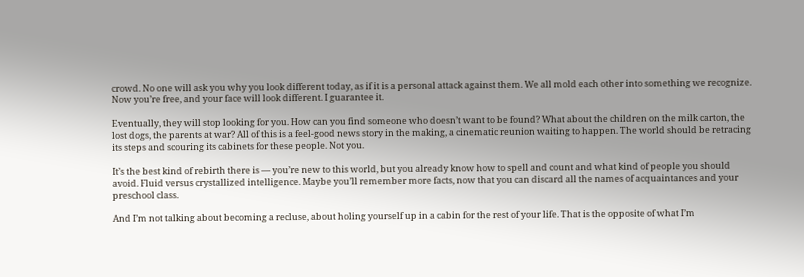crowd. No one will ask you why you look different today, as if it is a personal attack against them. We all mold each other into something we recognize. Now you’re free, and your face will look different. I guarantee it.

Eventually, they will stop looking for you. How can you find someone who doesn’t want to be found? What about the children on the milk carton, the lost dogs, the parents at war? All of this is a feel-good news story in the making, a cinematic reunion waiting to happen. The world should be retracing its steps and scouring its cabinets for these people. Not you.

It’s the best kind of rebirth there is — you’re new to this world, but you already know how to spell and count and what kind of people you should avoid. Fluid versus crystallized intelligence. Maybe you’ll remember more facts, now that you can discard all the names of acquaintances and your preschool class.

And I’m not talking about becoming a recluse, about holing yourself up in a cabin for the rest of your life. That is the opposite of what I’m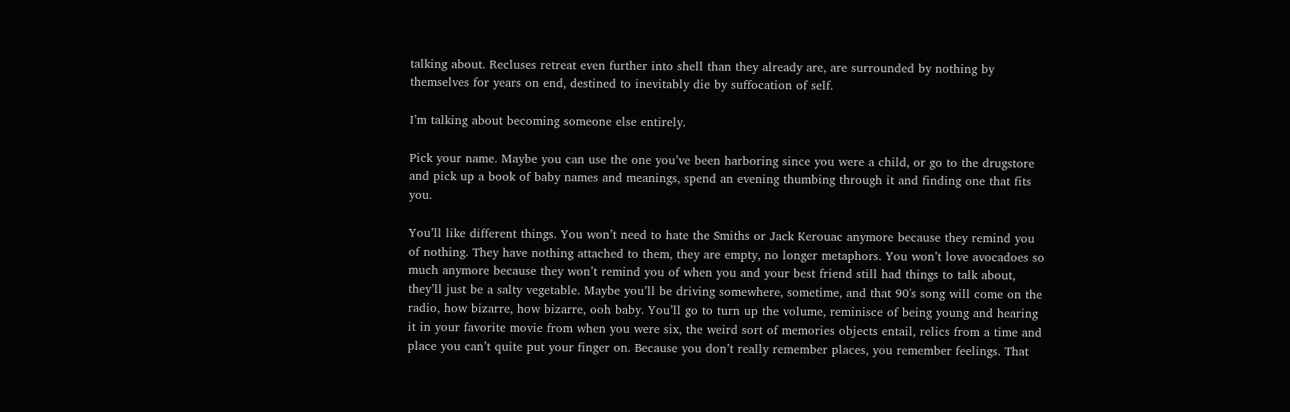talking about. Recluses retreat even further into shell than they already are, are surrounded by nothing by themselves for years on end, destined to inevitably die by suffocation of self.

I’m talking about becoming someone else entirely.

Pick your name. Maybe you can use the one you’ve been harboring since you were a child, or go to the drugstore and pick up a book of baby names and meanings, spend an evening thumbing through it and finding one that fits you.

You’ll like different things. You won’t need to hate the Smiths or Jack Kerouac anymore because they remind you of nothing. They have nothing attached to them, they are empty, no longer metaphors. You won’t love avocadoes so much anymore because they won’t remind you of when you and your best friend still had things to talk about, they’ll just be a salty vegetable. Maybe you’ll be driving somewhere, sometime, and that 90's song will come on the radio, how bizarre, how bizarre, ooh baby. You’ll go to turn up the volume, reminisce of being young and hearing it in your favorite movie from when you were six, the weird sort of memories objects entail, relics from a time and place you can’t quite put your finger on. Because you don’t really remember places, you remember feelings. That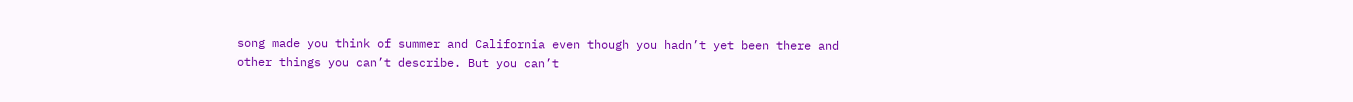song made you think of summer and California even though you hadn’t yet been there and other things you can’t describe. But you can’t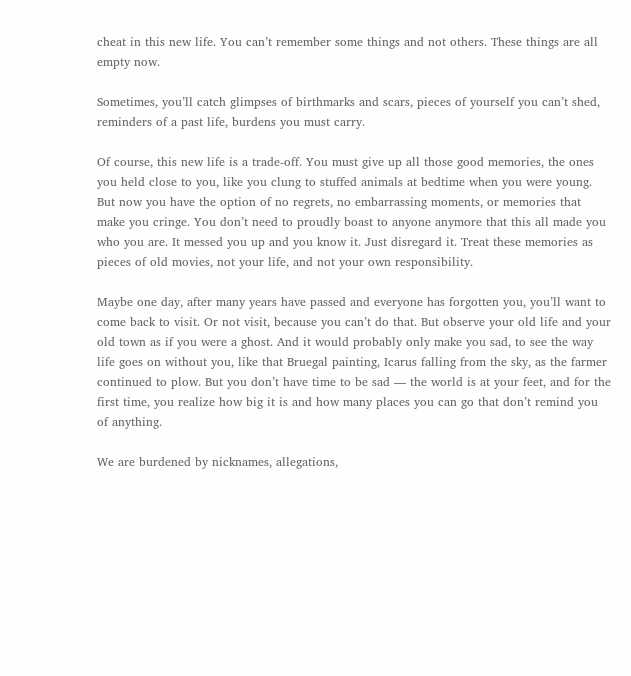cheat in this new life. You can’t remember some things and not others. These things are all empty now.

Sometimes, you’ll catch glimpses of birthmarks and scars, pieces of yourself you can’t shed, reminders of a past life, burdens you must carry.

Of course, this new life is a trade-off. You must give up all those good memories, the ones you held close to you, like you clung to stuffed animals at bedtime when you were young. But now you have the option of no regrets, no embarrassing moments, or memories that make you cringe. You don’t need to proudly boast to anyone anymore that this all made you who you are. It messed you up and you know it. Just disregard it. Treat these memories as pieces of old movies, not your life, and not your own responsibility.

Maybe one day, after many years have passed and everyone has forgotten you, you’ll want to come back to visit. Or not visit, because you can’t do that. But observe your old life and your old town as if you were a ghost. And it would probably only make you sad, to see the way life goes on without you, like that Bruegal painting, Icarus falling from the sky, as the farmer continued to plow. But you don’t have time to be sad — the world is at your feet, and for the first time, you realize how big it is and how many places you can go that don’t remind you of anything.

We are burdened by nicknames, allegations,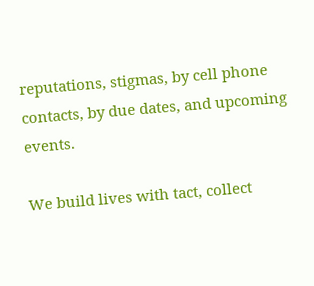reputations, stigmas, by cell phone contacts, by due dates, and upcoming events.

We build lives with tact, collect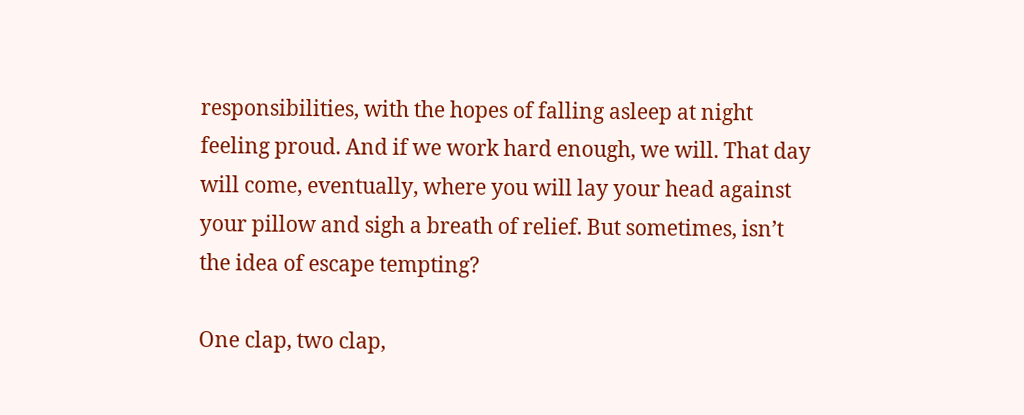responsibilities, with the hopes of falling asleep at night feeling proud. And if we work hard enough, we will. That day will come, eventually, where you will lay your head against your pillow and sigh a breath of relief. But sometimes, isn’t the idea of escape tempting?

One clap, two clap,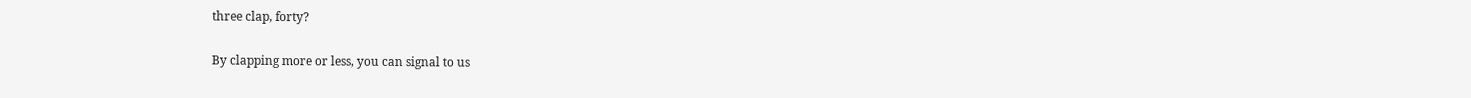three clap, forty?

By clapping more or less, you can signal to us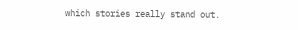which stories really stand out.